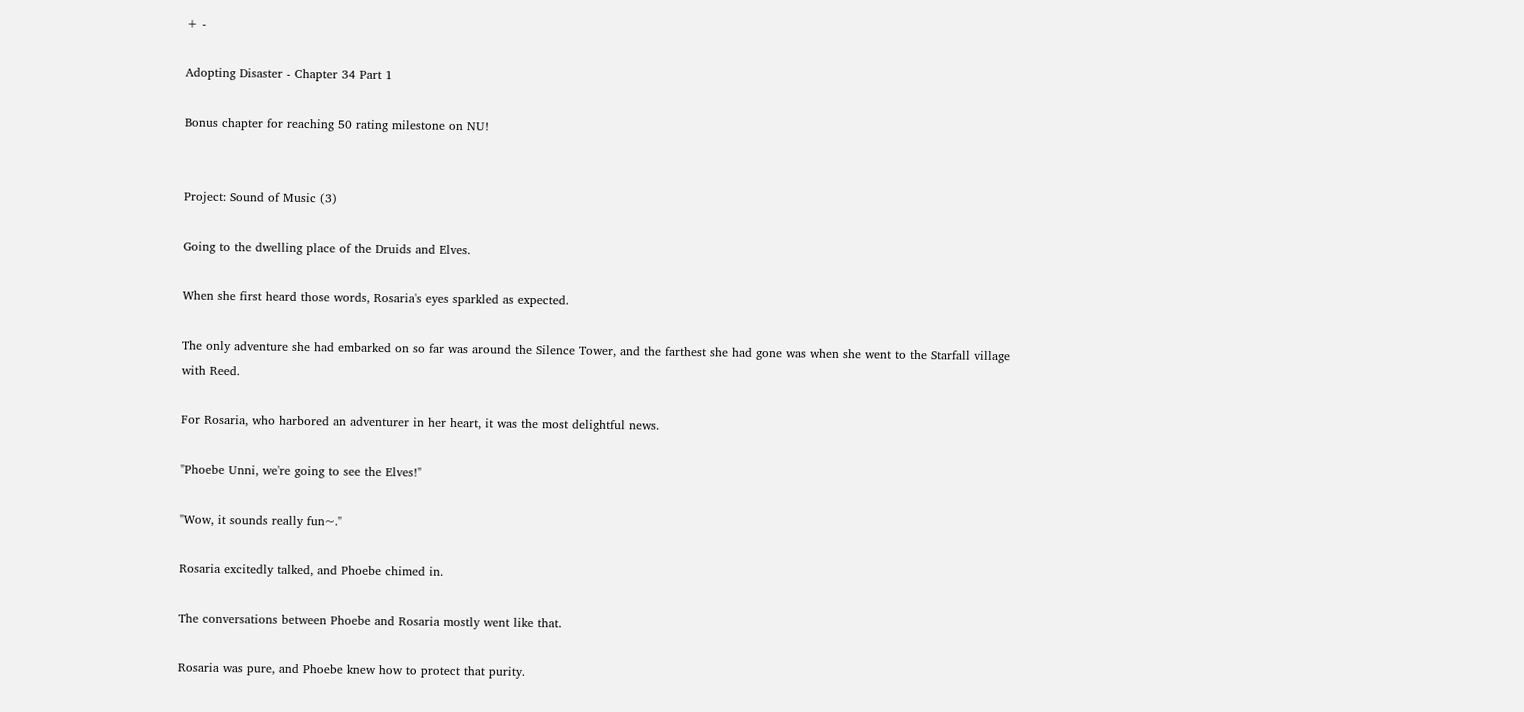+ -

Adopting Disaster - Chapter 34 Part 1

Bonus chapter for reaching 50 rating milestone on NU!


Project: Sound of Music (3)

Going to the dwelling place of the Druids and Elves.

When she first heard those words, Rosaria's eyes sparkled as expected.

The only adventure she had embarked on so far was around the Silence Tower, and the farthest she had gone was when she went to the Starfall village with Reed.

For Rosaria, who harbored an adventurer in her heart, it was the most delightful news.

"Phoebe Unni, we're going to see the Elves!"

"Wow, it sounds really fun~."

Rosaria excitedly talked, and Phoebe chimed in.

The conversations between Phoebe and Rosaria mostly went like that.

Rosaria was pure, and Phoebe knew how to protect that purity.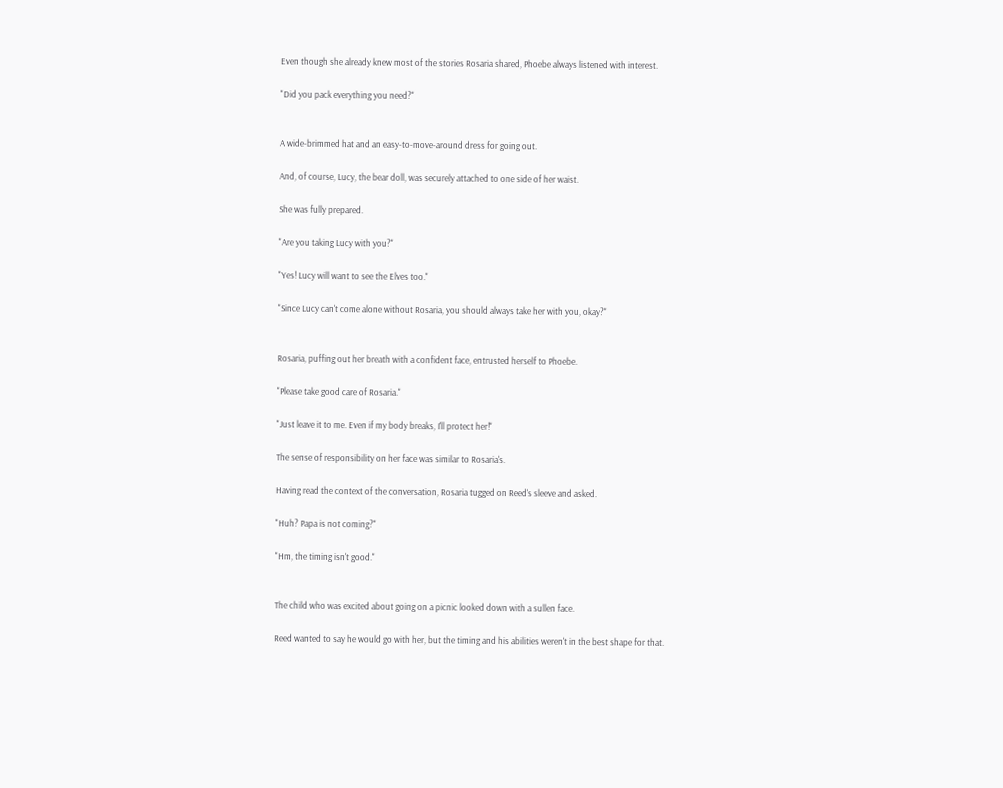Even though she already knew most of the stories Rosaria shared, Phoebe always listened with interest.

"Did you pack everything you need?"


A wide-brimmed hat and an easy-to-move-around dress for going out.

And, of course, Lucy, the bear doll, was securely attached to one side of her waist.

She was fully prepared.

"Are you taking Lucy with you?"

"Yes! Lucy will want to see the Elves too."

"Since Lucy can't come alone without Rosaria, you should always take her with you, okay?"


Rosaria, puffing out her breath with a confident face, entrusted herself to Phoebe.

"Please take good care of Rosaria."

"Just leave it to me. Even if my body breaks, I'll protect her!"

The sense of responsibility on her face was similar to Rosaria's.

Having read the context of the conversation, Rosaria tugged on Reed's sleeve and asked.

"Huh? Papa is not coming?"

"Hm, the timing isn't good."


The child who was excited about going on a picnic looked down with a sullen face.

Reed wanted to say he would go with her, but the timing and his abilities weren't in the best shape for that.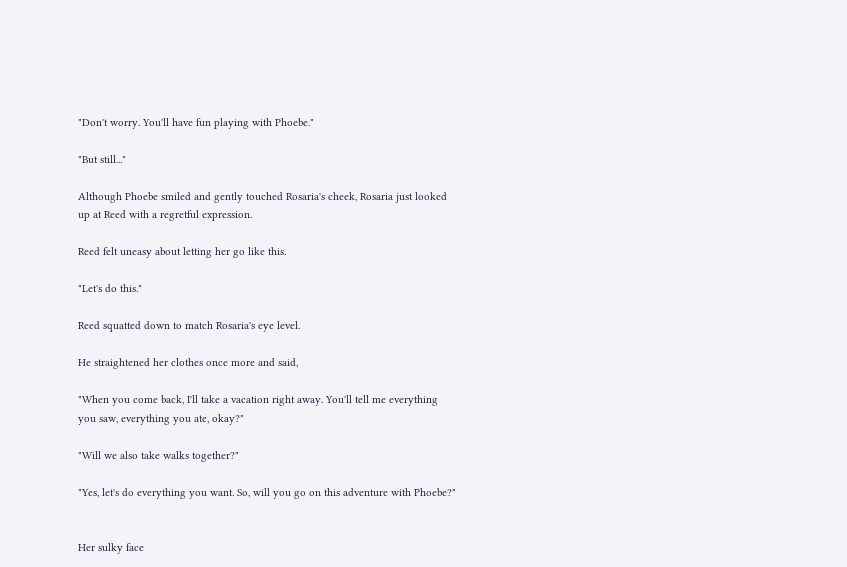"Don't worry. You'll have fun playing with Phoebe."

"But still..."

Although Phoebe smiled and gently touched Rosaria's cheek, Rosaria just looked up at Reed with a regretful expression.

Reed felt uneasy about letting her go like this.

"Let's do this."

Reed squatted down to match Rosaria's eye level.

He straightened her clothes once more and said,

"When you come back, I'll take a vacation right away. You'll tell me everything you saw, everything you ate, okay?"

"Will we also take walks together?"

"Yes, let's do everything you want. So, will you go on this adventure with Phoebe?"


Her sulky face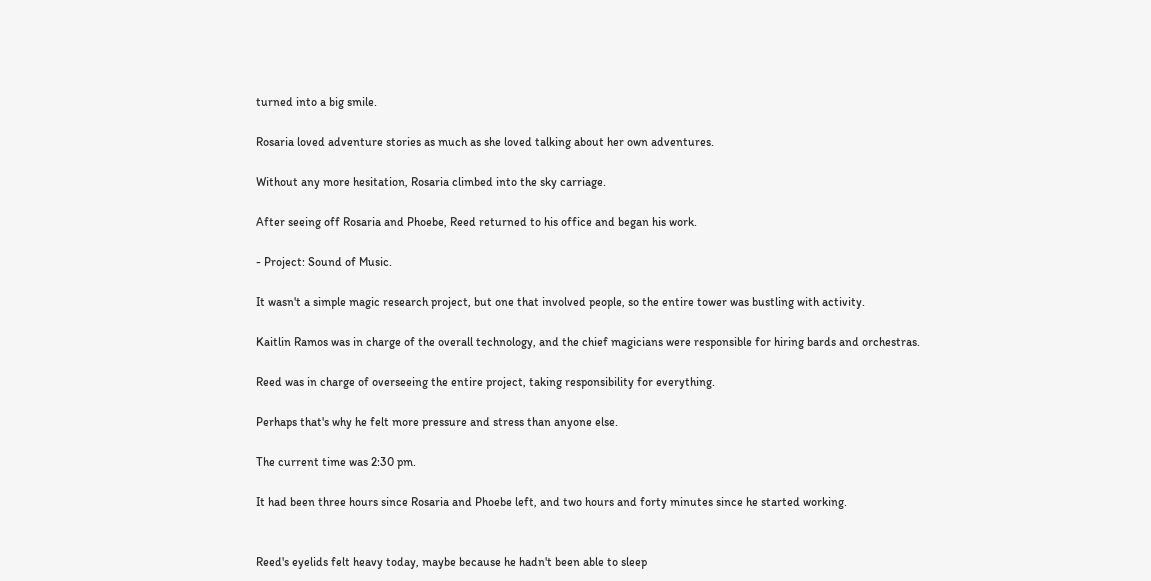turned into a big smile.

Rosaria loved adventure stories as much as she loved talking about her own adventures.

Without any more hesitation, Rosaria climbed into the sky carriage.

After seeing off Rosaria and Phoebe, Reed returned to his office and began his work.

- Project: Sound of Music.

It wasn't a simple magic research project, but one that involved people, so the entire tower was bustling with activity.

Kaitlin Ramos was in charge of the overall technology, and the chief magicians were responsible for hiring bards and orchestras.

Reed was in charge of overseeing the entire project, taking responsibility for everything.

Perhaps that's why he felt more pressure and stress than anyone else.

The current time was 2:30 pm.

It had been three hours since Rosaria and Phoebe left, and two hours and forty minutes since he started working.


Reed's eyelids felt heavy today, maybe because he hadn't been able to sleep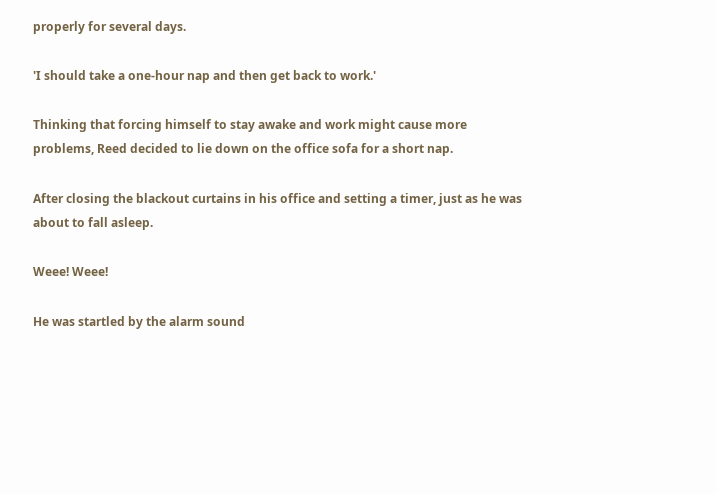properly for several days.

'I should take a one-hour nap and then get back to work.'

Thinking that forcing himself to stay awake and work might cause more problems, Reed decided to lie down on the office sofa for a short nap.

After closing the blackout curtains in his office and setting a timer, just as he was about to fall asleep.

Weee! Weee!

He was startled by the alarm sound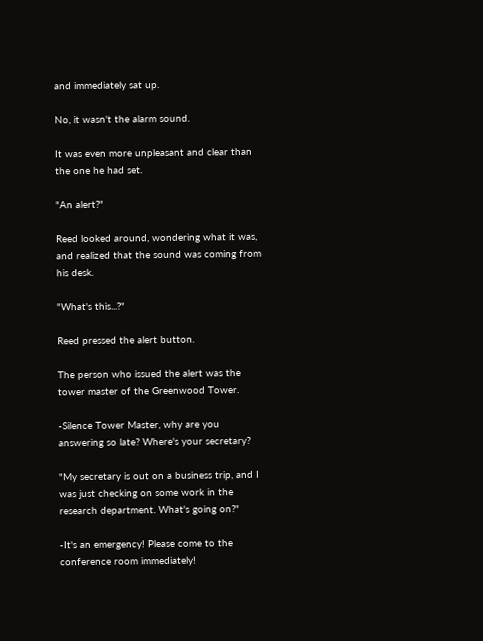and immediately sat up.

No, it wasn't the alarm sound.

It was even more unpleasant and clear than the one he had set.

"An alert?"

Reed looked around, wondering what it was, and realized that the sound was coming from his desk.

"What's this...?"

Reed pressed the alert button.

The person who issued the alert was the tower master of the Greenwood Tower.

-Silence Tower Master, why are you answering so late? Where's your secretary?

"My secretary is out on a business trip, and I was just checking on some work in the research department. What's going on?"

-It's an emergency! Please come to the conference room immediately!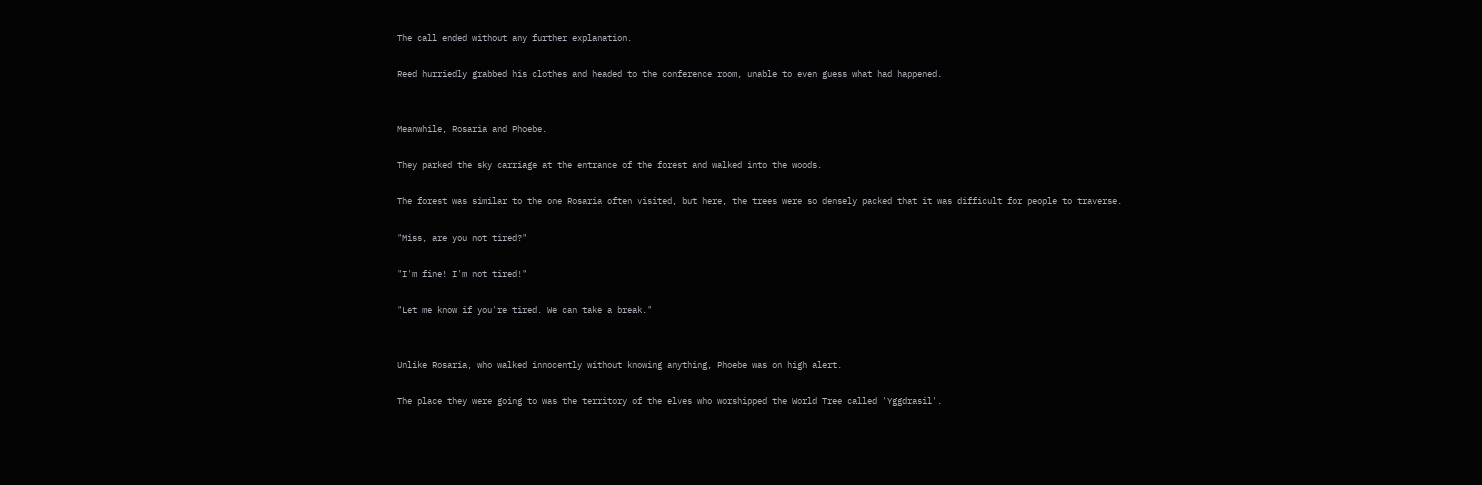The call ended without any further explanation.

Reed hurriedly grabbed his clothes and headed to the conference room, unable to even guess what had happened.


Meanwhile, Rosaria and Phoebe.

They parked the sky carriage at the entrance of the forest and walked into the woods.

The forest was similar to the one Rosaria often visited, but here, the trees were so densely packed that it was difficult for people to traverse.

"Miss, are you not tired?"

"I'm fine! I'm not tired!"

"Let me know if you're tired. We can take a break."


Unlike Rosaria, who walked innocently without knowing anything, Phoebe was on high alert.

The place they were going to was the territory of the elves who worshipped the World Tree called 'Yggdrasil'.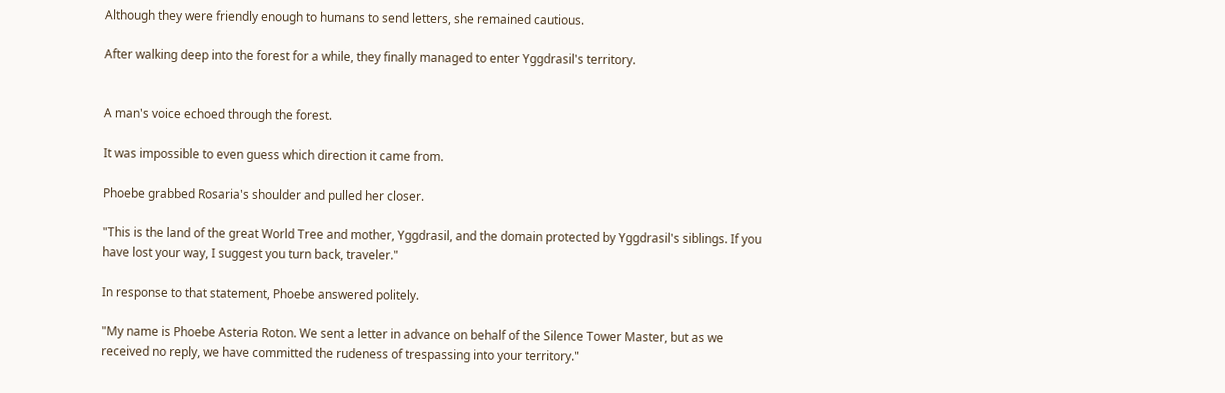Although they were friendly enough to humans to send letters, she remained cautious.

After walking deep into the forest for a while, they finally managed to enter Yggdrasil's territory.


A man's voice echoed through the forest.

It was impossible to even guess which direction it came from.

Phoebe grabbed Rosaria's shoulder and pulled her closer.

"This is the land of the great World Tree and mother, Yggdrasil, and the domain protected by Yggdrasil's siblings. If you have lost your way, I suggest you turn back, traveler."

In response to that statement, Phoebe answered politely.

"My name is Phoebe Asteria Roton. We sent a letter in advance on behalf of the Silence Tower Master, but as we received no reply, we have committed the rudeness of trespassing into your territory."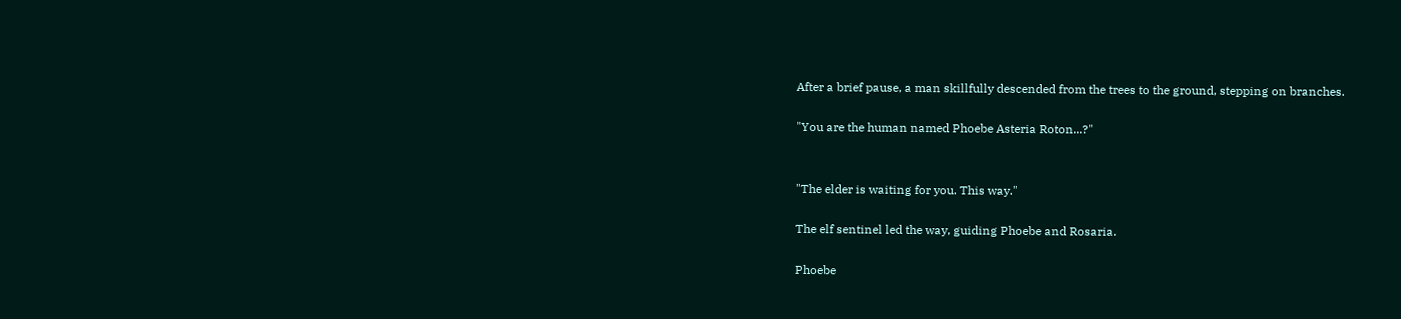After a brief pause, a man skillfully descended from the trees to the ground, stepping on branches.

"You are the human named Phoebe Asteria Roton...?"


"The elder is waiting for you. This way."

The elf sentinel led the way, guiding Phoebe and Rosaria.

Phoebe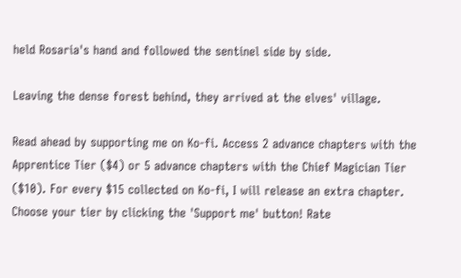held Rosaria's hand and followed the sentinel side by side.

Leaving the dense forest behind, they arrived at the elves' village.

Read ahead by supporting me on Ko-fi. Access 2 advance chapters with the Apprentice Tier ($4) or 5 advance chapters with the Chief Magician Tier ($10). For every $15 collected on Ko-fi, I will release an extra chapter. Choose your tier by clicking the 'Support me' button! Rate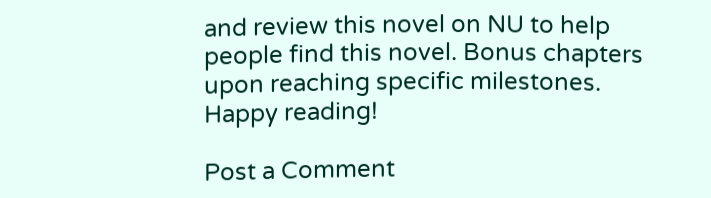and review this novel on NU to help people find this novel. Bonus chapters upon reaching specific milestones. Happy reading!

Post a Comment